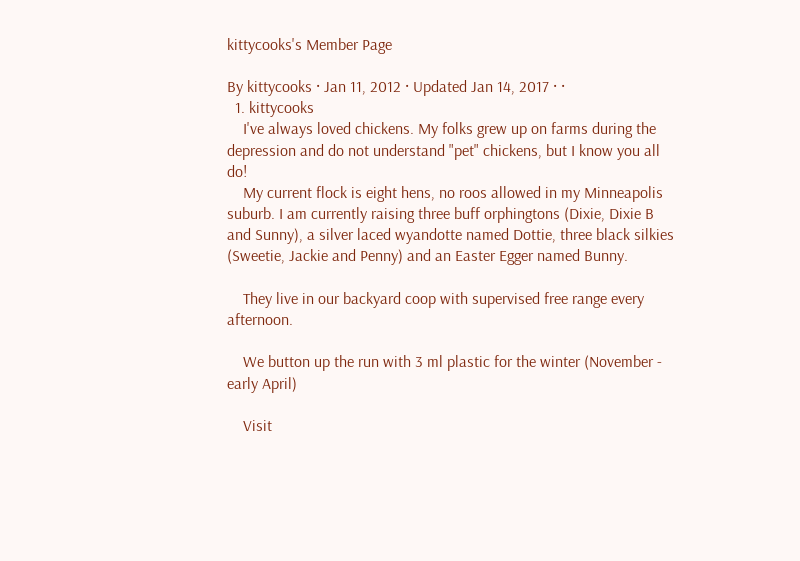kittycooks's Member Page

By kittycooks · Jan 11, 2012 · Updated Jan 14, 2017 · ·
  1. kittycooks
    I've always loved chickens. My folks grew up on farms during the depression and do not understand "pet" chickens, but I know you all do!
    My current flock is eight hens, no roos allowed in my Minneapolis suburb. I am currently raising three buff orphingtons (Dixie, Dixie B and Sunny), a silver laced wyandotte named Dottie, three black silkies (Sweetie, Jackie and Penny) and an Easter Egger named Bunny.

    They live in our backyard coop with supervised free range every afternoon.

    We button up the run with 3 ml plastic for the winter (November - early April)

    Visit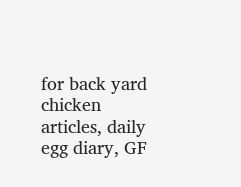for back yard chicken articles, daily egg diary, GF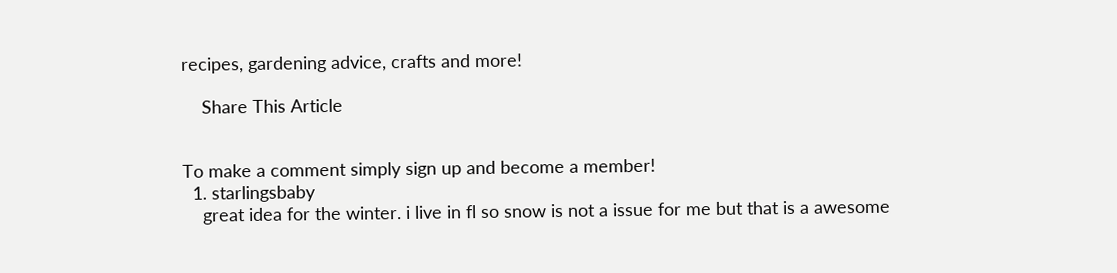recipes, gardening advice, crafts and more!

    Share This Article


To make a comment simply sign up and become a member!
  1. starlingsbaby
    great idea for the winter. i live in fl so snow is not a issue for me but that is a awesome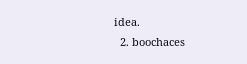idea.
  2. boochaces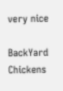very nice

BackYard Chickens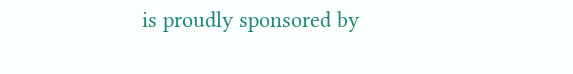is proudly sponsored by